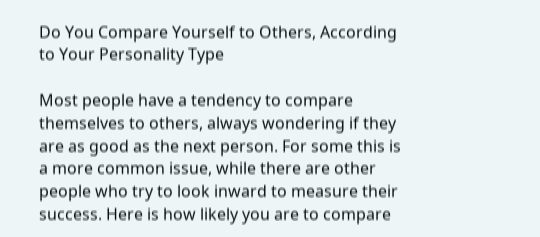Do You Compare Yourself to Others, According to Your Personality Type

Most people have a tendency to compare themselves to others, always wondering if they are as good as the next person. For some this is a more common issue, while there are other people who try to look inward to measure their success. Here is how likely you are to compare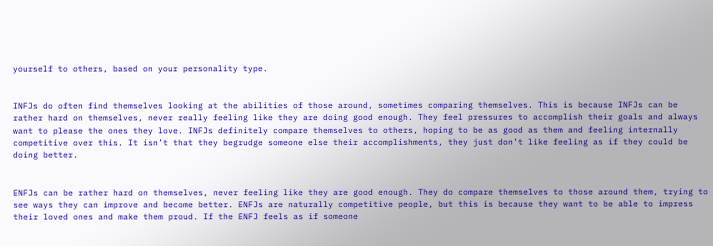yourself to others, based on your personality type.


INFJs do often find themselves looking at the abilities of those around, sometimes comparing themselves. This is because INFJs can be rather hard on themselves, never really feeling like they are doing good enough. They feel pressures to accomplish their goals and always want to please the ones they love. INFJs definitely compare themselves to others, hoping to be as good as them and feeling internally competitive over this. It isn’t that they begrudge someone else their accomplishments, they just don’t like feeling as if they could be doing better.


ENFJs can be rather hard on themselves, never feeling like they are good enough. They do compare themselves to those around them, trying to see ways they can improve and become better. ENFJs are naturally competitive people, but this is because they want to be able to impress their loved ones and make them proud. If the ENFJ feels as if someone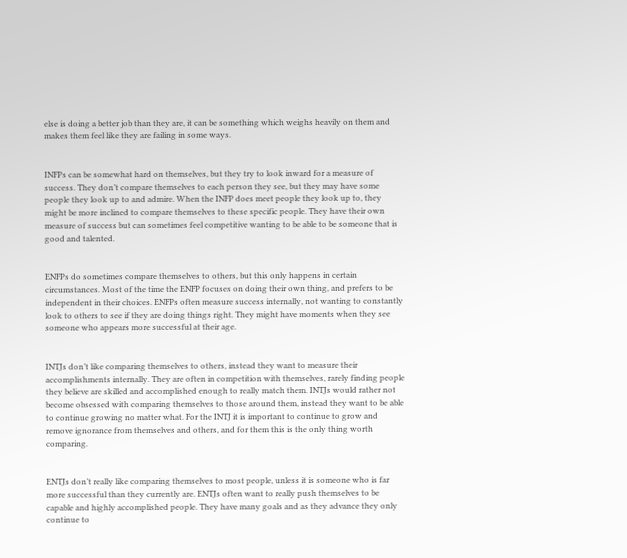else is doing a better job than they are, it can be something which weighs heavily on them and makes them feel like they are failing in some ways.


INFPs can be somewhat hard on themselves, but they try to look inward for a measure of success. They don’t compare themselves to each person they see, but they may have some people they look up to and admire. When the INFP does meet people they look up to, they might be more inclined to compare themselves to these specific people. They have their own measure of success but can sometimes feel competitive wanting to be able to be someone that is good and talented.


ENFPs do sometimes compare themselves to others, but this only happens in certain circumstances. Most of the time the ENFP focuses on doing their own thing, and prefers to be independent in their choices. ENFPs often measure success internally, not wanting to constantly look to others to see if they are doing things right. They might have moments when they see someone who appears more successful at their age.


INTJs don’t like comparing themselves to others, instead they want to measure their accomplishments internally. They are often in competition with themselves, rarely finding people they believe are skilled and accomplished enough to really match them. INTJs would rather not become obsessed with comparing themselves to those around them, instead they want to be able to continue growing no matter what. For the INTJ it is important to continue to grow and remove ignorance from themselves and others, and for them this is the only thing worth comparing.


ENTJs don’t really like comparing themselves to most people, unless it is someone who is far more successful than they currently are. ENTJs often want to really push themselves to be capable and highly accomplished people. They have many goals and as they advance they only continue to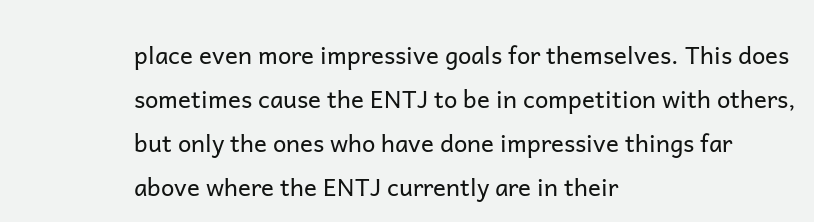place even more impressive goals for themselves. This does sometimes cause the ENTJ to be in competition with others, but only the ones who have done impressive things far above where the ENTJ currently are in their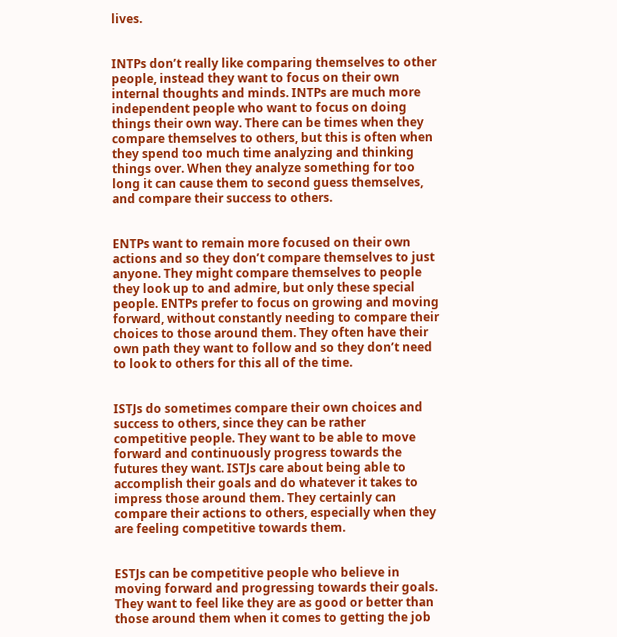lives.


INTPs don’t really like comparing themselves to other people, instead they want to focus on their own internal thoughts and minds. INTPs are much more independent people who want to focus on doing things their own way. There can be times when they compare themselves to others, but this is often when they spend too much time analyzing and thinking things over. When they analyze something for too long it can cause them to second guess themselves, and compare their success to others.


ENTPs want to remain more focused on their own actions and so they don’t compare themselves to just anyone. They might compare themselves to people they look up to and admire, but only these special people. ENTPs prefer to focus on growing and moving forward, without constantly needing to compare their choices to those around them. They often have their own path they want to follow and so they don’t need to look to others for this all of the time.


ISTJs do sometimes compare their own choices and success to others, since they can be rather competitive people. They want to be able to move forward and continuously progress towards the futures they want. ISTJs care about being able to accomplish their goals and do whatever it takes to impress those around them. They certainly can compare their actions to others, especially when they are feeling competitive towards them.


ESTJs can be competitive people who believe in moving forward and progressing towards their goals. They want to feel like they are as good or better than those around them when it comes to getting the job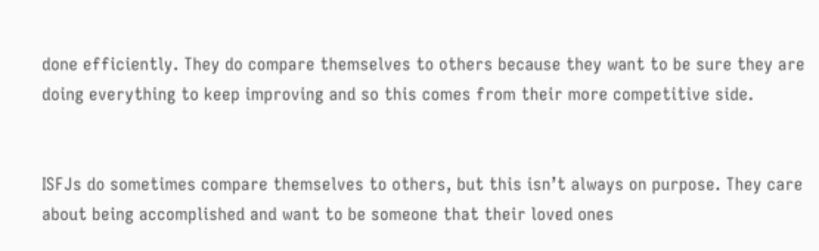done efficiently. They do compare themselves to others because they want to be sure they are doing everything to keep improving and so this comes from their more competitive side.


ISFJs do sometimes compare themselves to others, but this isn’t always on purpose. They care about being accomplished and want to be someone that their loved ones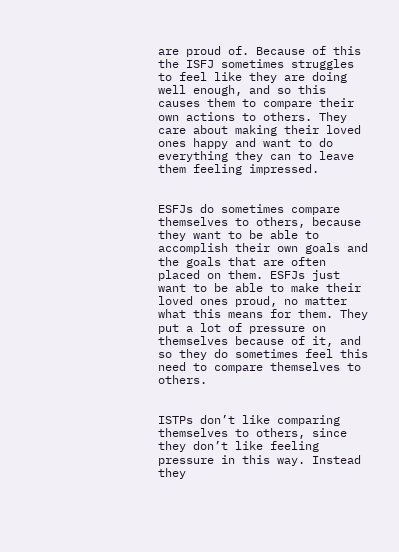are proud of. Because of this the ISFJ sometimes struggles to feel like they are doing well enough, and so this causes them to compare their own actions to others. They care about making their loved ones happy and want to do everything they can to leave them feeling impressed.


ESFJs do sometimes compare themselves to others, because they want to be able to accomplish their own goals and the goals that are often placed on them. ESFJs just want to be able to make their loved ones proud, no matter what this means for them. They put a lot of pressure on themselves because of it, and so they do sometimes feel this need to compare themselves to others.


ISTPs don’t like comparing themselves to others, since they don’t like feeling pressure in this way. Instead they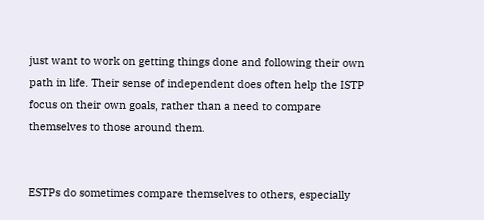just want to work on getting things done and following their own path in life. Their sense of independent does often help the ISTP focus on their own goals, rather than a need to compare themselves to those around them.


ESTPs do sometimes compare themselves to others, especially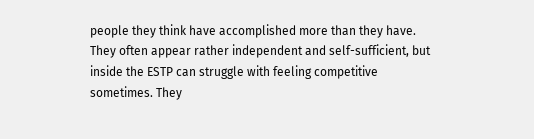people they think have accomplished more than they have. They often appear rather independent and self-sufficient, but inside the ESTP can struggle with feeling competitive sometimes. They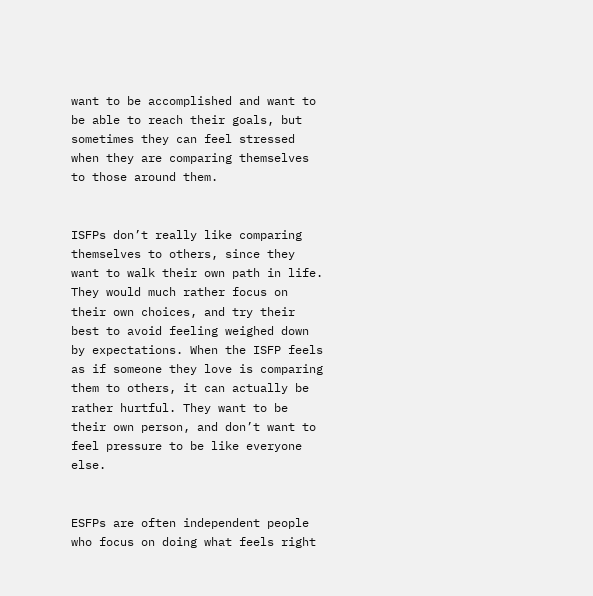want to be accomplished and want to be able to reach their goals, but sometimes they can feel stressed when they are comparing themselves to those around them.


ISFPs don’t really like comparing themselves to others, since they want to walk their own path in life. They would much rather focus on their own choices, and try their best to avoid feeling weighed down by expectations. When the ISFP feels as if someone they love is comparing them to others, it can actually be rather hurtful. They want to be their own person, and don’t want to feel pressure to be like everyone else.


ESFPs are often independent people who focus on doing what feels right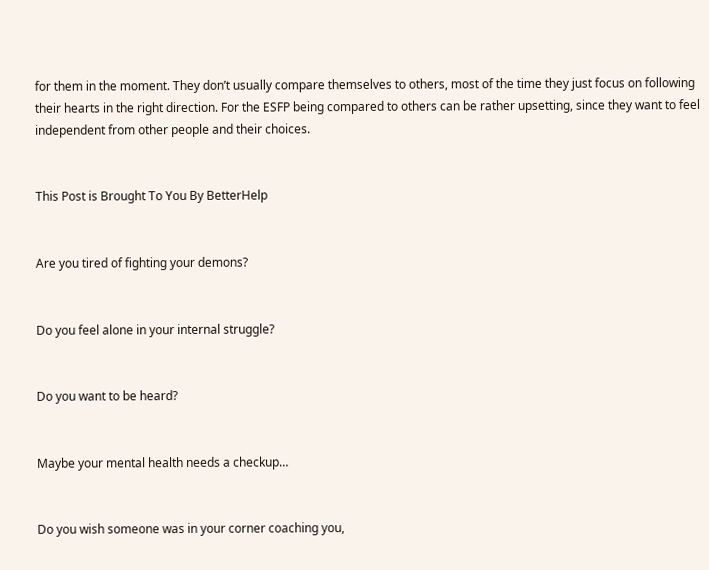for them in the moment. They don’t usually compare themselves to others, most of the time they just focus on following their hearts in the right direction. For the ESFP being compared to others can be rather upsetting, since they want to feel independent from other people and their choices.


This Post is Brought To You By BetterHelp


Are you tired of fighting your demons?


Do you feel alone in your internal struggle?


Do you want to be heard?


Maybe your mental health needs a checkup…


Do you wish someone was in your corner coaching you,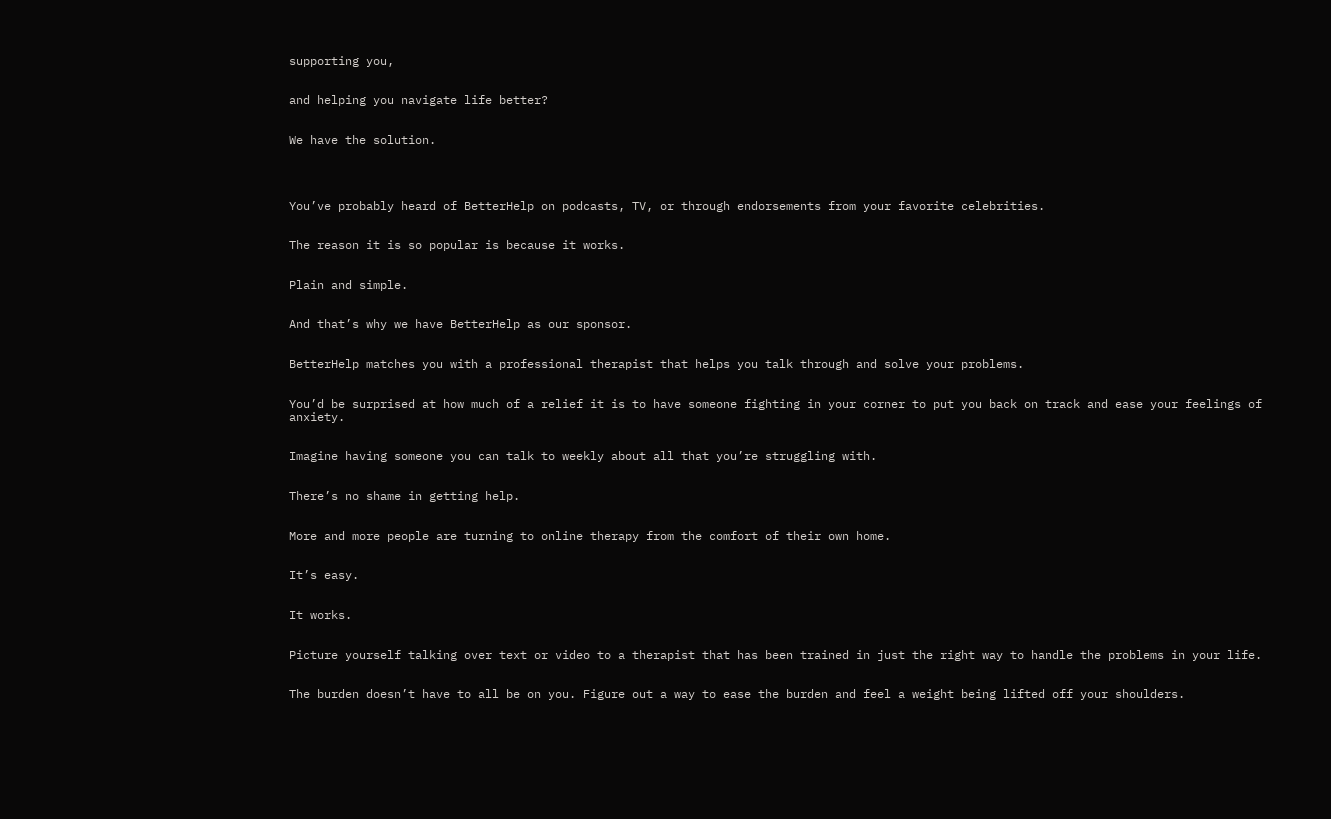supporting you,


and helping you navigate life better?


We have the solution.




You’ve probably heard of BetterHelp on podcasts, TV, or through endorsements from your favorite celebrities.


The reason it is so popular is because it works.


Plain and simple.


And that’s why we have BetterHelp as our sponsor.


BetterHelp matches you with a professional therapist that helps you talk through and solve your problems.


You’d be surprised at how much of a relief it is to have someone fighting in your corner to put you back on track and ease your feelings of anxiety.


Imagine having someone you can talk to weekly about all that you’re struggling with.


There’s no shame in getting help.


More and more people are turning to online therapy from the comfort of their own home.


It’s easy.


It works.


Picture yourself talking over text or video to a therapist that has been trained in just the right way to handle the problems in your life.


The burden doesn’t have to all be on you. Figure out a way to ease the burden and feel a weight being lifted off your shoulders.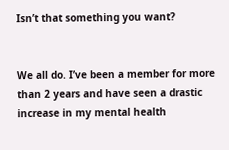Isn’t that something you want?


We all do. I’ve been a member for more than 2 years and have seen a drastic increase in my mental health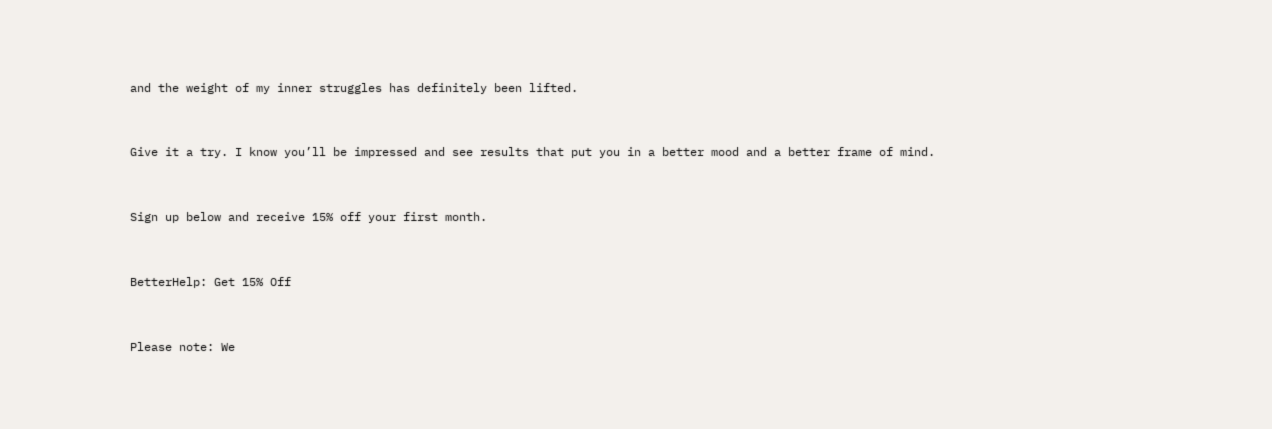and the weight of my inner struggles has definitely been lifted.


Give it a try. I know you’ll be impressed and see results that put you in a better mood and a better frame of mind.


Sign up below and receive 15% off your first month.


BetterHelp: Get 15% Off


Please note: We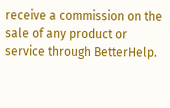receive a commission on the sale of any product or service through BetterHelp.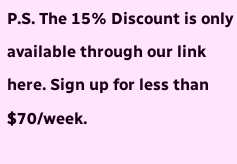P.S. The 15% Discount is only available through our link here. Sign up for less than $70/week.